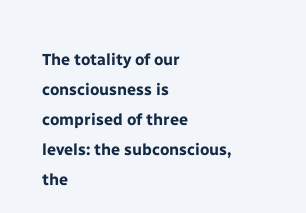The totality of our consciousness is comprised of three levels: the subconscious, the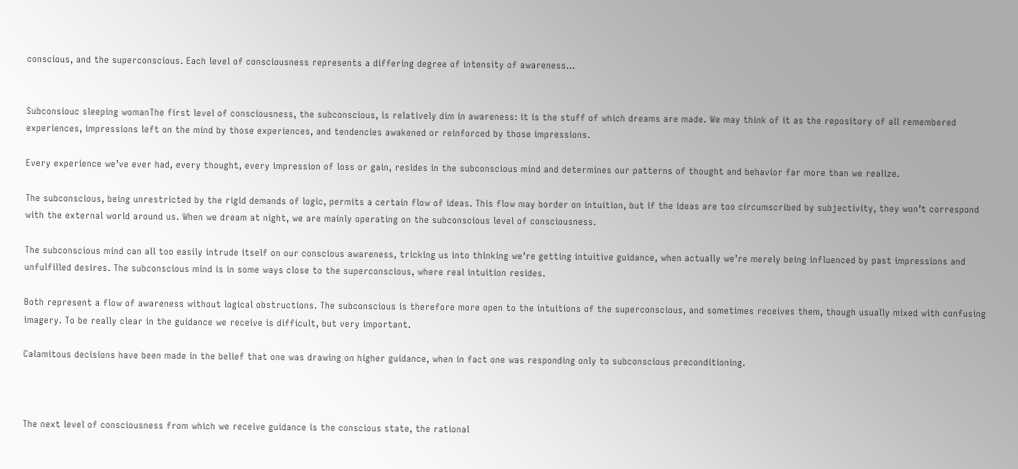conscious, and the superconscious. Each level of consciousness represents a differing degree of intensity of awareness…


Subconsiouc sleeping womanThe first level of consciousness, the subconscious, is relatively dim in awareness: it is the stuff of which dreams are made. We may think of it as the repository of all remembered experiences, impressions left on the mind by those experiences, and tendencies awakened or reinforced by those impressions.

Every experience we’ve ever had, every thought, every impression of loss or gain, resides in the subconscious mind and determines our patterns of thought and behavior far more than we realize.

The subconscious, being unrestricted by the rigid demands of logic, permits a certain flow of ideas. This flow may border on intuition, but if the ideas are too circumscribed by subjectivity, they won’t correspond with the external world around us. When we dream at night, we are mainly operating on the subconscious level of consciousness.

The subconscious mind can all too easily intrude itself on our conscious awareness, tricking us into thinking we’re getting intuitive guidance, when actually we’re merely being influenced by past impressions and unfulfilled desires. The subconscious mind is in some ways close to the superconscious, where real intuition resides.

Both represent a flow of awareness without logical obstructions. The subconscious is therefore more open to the intuitions of the superconscious, and sometimes receives them, though usually mixed with confusing imagery. To be really clear in the guidance we receive is difficult, but very important.

Calamitous decisions have been made in the belief that one was drawing on higher guidance, when in fact one was responding only to subconscious preconditioning.



The next level of consciousness from which we receive guidance is the conscious state, the rational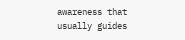awareness that usually guides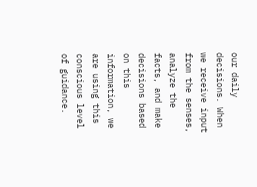our daily decisions. When we receive input from the senses, analyze the facts, and make decisions based on this information, we are using this conscious level of guidance.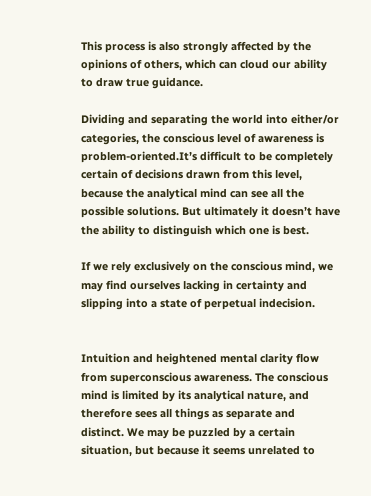This process is also strongly affected by the opinions of others, which can cloud our ability to draw true guidance.

Dividing and separating the world into either/or categories, the conscious level of awareness is problem-oriented.It’s difficult to be completely certain of decisions drawn from this level, because the analytical mind can see all the possible solutions. But ultimately it doesn’t have the ability to distinguish which one is best.

If we rely exclusively on the conscious mind, we may find ourselves lacking in certainty and slipping into a state of perpetual indecision.


Intuition and heightened mental clarity flow from superconscious awareness. The conscious mind is limited by its analytical nature, and therefore sees all things as separate and distinct. We may be puzzled by a certain situation, but because it seems unrelated to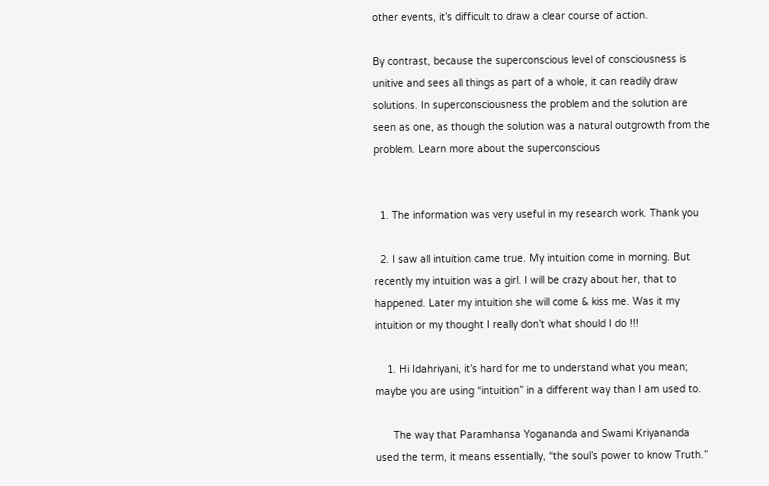other events, it’s difficult to draw a clear course of action.

By contrast, because the superconscious level of consciousness is unitive and sees all things as part of a whole, it can readily draw solutions. In superconsciousness the problem and the solution are seen as one, as though the solution was a natural outgrowth from the problem. Learn more about the superconscious


  1. The information was very useful in my research work. Thank you

  2. I saw all intuition came true. My intuition come in morning. But recently my intuition was a girl. I will be crazy about her, that to happened. Later my intuition she will come & kiss me. Was it my intuition or my thought I really don’t what should I do !!!

    1. Hi Idahriyani, it’s hard for me to understand what you mean; maybe you are using “intuition” in a different way than I am used to.

      The way that Paramhansa Yogananda and Swami Kriyananda used the term, it means essentially, “the soul’s power to know Truth.”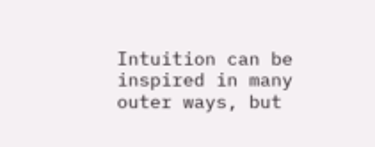Intuition can be inspired in many outer ways, but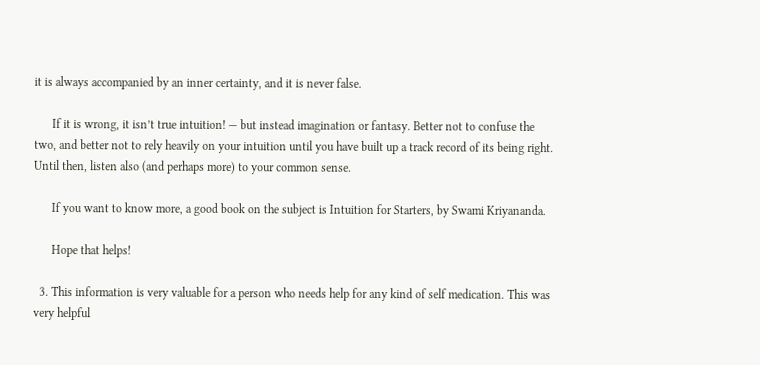it is always accompanied by an inner certainty, and it is never false.

      If it is wrong, it isn’t true intuition! — but instead imagination or fantasy. Better not to confuse the two, and better not to rely heavily on your intuition until you have built up a track record of its being right. Until then, listen also (and perhaps more) to your common sense.

      If you want to know more, a good book on the subject is Intuition for Starters, by Swami Kriyananda.

      Hope that helps!

  3. This information is very valuable for a person who needs help for any kind of self medication. This was very helpful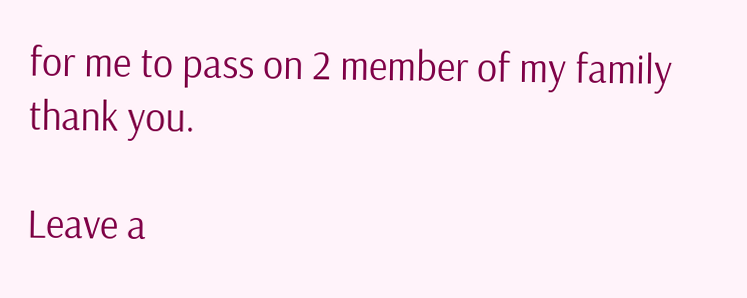for me to pass on 2 member of my family thank you.

Leave a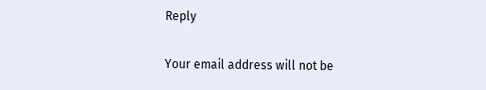Reply

Your email address will not be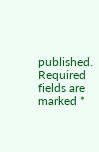published. Required fields are marked *